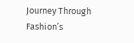Journey Through Fashion’s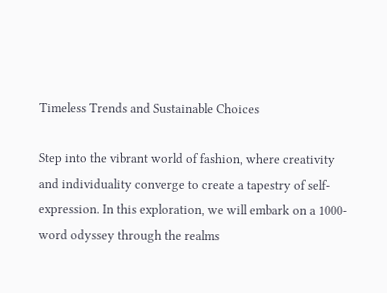Timeless Trends and Sustainable Choices

Step into the vibrant world of fashion, where creativity and individuality converge to create a tapestry of self-expression. In this exploration, we will embark on a 1000-word odyssey through the realms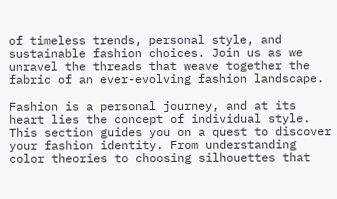of timeless trends, personal style, and sustainable fashion choices. Join us as we unravel the threads that weave together the fabric of an ever-evolving fashion landscape.

Fashion is a personal journey, and at its heart lies the concept of individual style. This section guides you on a quest to discover your fashion identity. From understanding color theories to choosing silhouettes that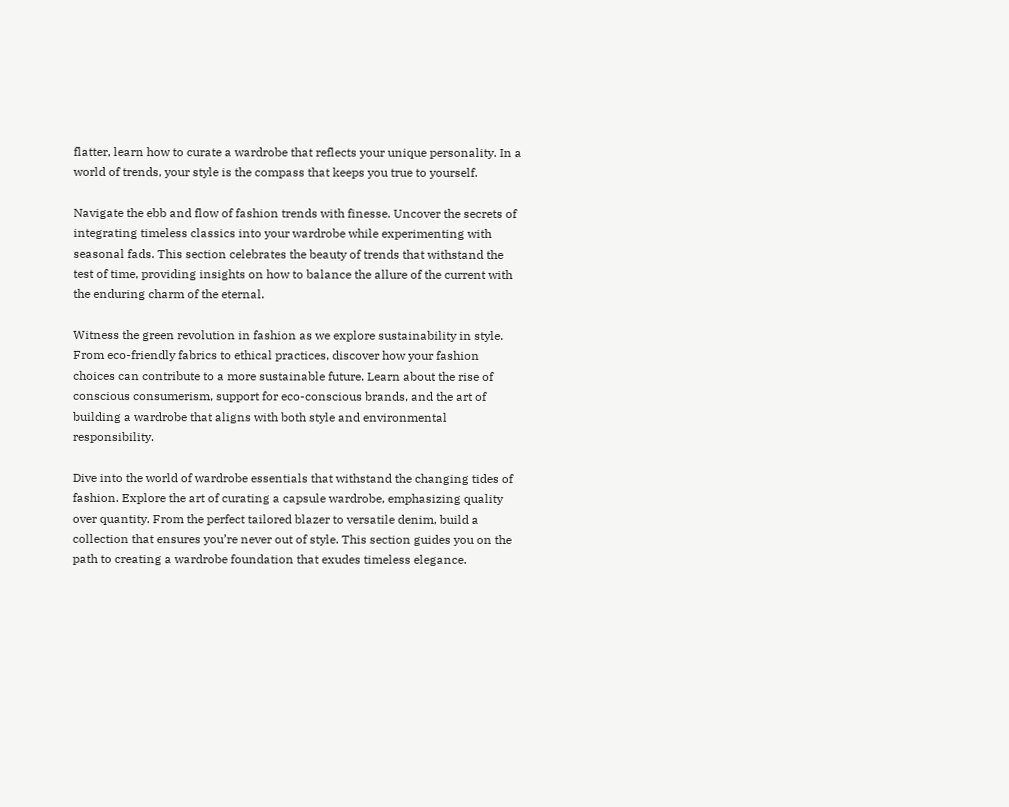flatter, learn how to curate a wardrobe that reflects your unique personality. In a world of trends, your style is the compass that keeps you true to yourself.

Navigate the ebb and flow of fashion trends with finesse. Uncover the secrets of integrating timeless classics into your wardrobe while experimenting with seasonal fads. This section celebrates the beauty of trends that withstand the test of time, providing insights on how to balance the allure of the current with the enduring charm of the eternal.

Witness the green revolution in fashion as we explore sustainability in style. From eco-friendly fabrics to ethical practices, discover how your fashion choices can contribute to a more sustainable future. Learn about the rise of conscious consumerism, support for eco-conscious brands, and the art of building a wardrobe that aligns with both style and environmental responsibility.

Dive into the world of wardrobe essentials that withstand the changing tides of fashion. Explore the art of curating a capsule wardrobe, emphasizing quality over quantity. From the perfect tailored blazer to versatile denim, build a collection that ensures you’re never out of style. This section guides you on the path to creating a wardrobe foundation that exudes timeless elegance.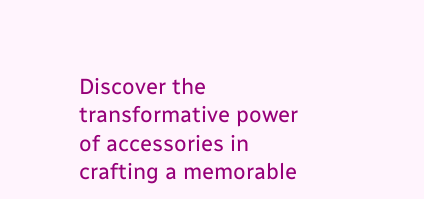Discover the transformative power of accessories in crafting a memorable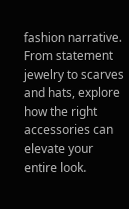fashion narrative. From statement jewelry to scarves and hats, explore how the right accessories can elevate your entire look.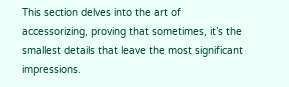This section delves into the art of accessorizing, proving that sometimes, it’s the smallest details that leave the most significant impressions.